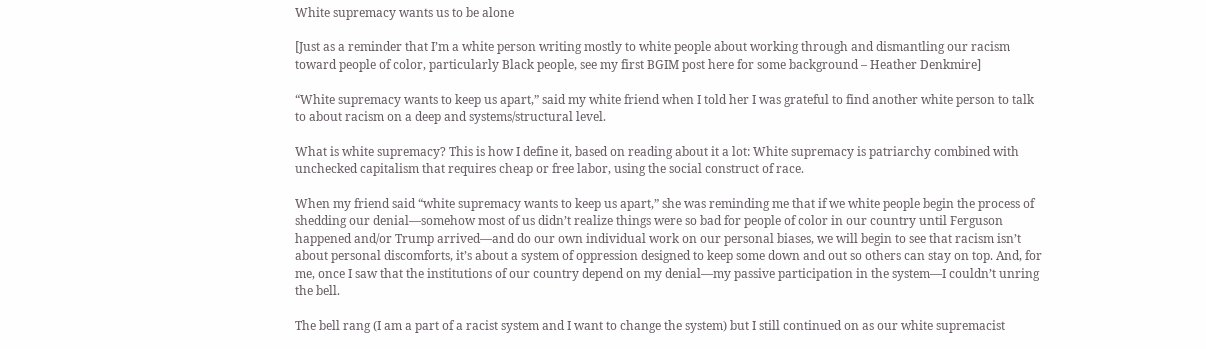White supremacy wants us to be alone

[Just as a reminder that I’m a white person writing mostly to white people about working through and dismantling our racism toward people of color, particularly Black people, see my first BGIM post here for some background – Heather Denkmire]

“White supremacy wants to keep us apart,” said my white friend when I told her I was grateful to find another white person to talk to about racism on a deep and systems/structural level.

What is white supremacy? This is how I define it, based on reading about it a lot: White supremacy is patriarchy combined with unchecked capitalism that requires cheap or free labor, using the social construct of race.

When my friend said “white supremacy wants to keep us apart,” she was reminding me that if we white people begin the process of shedding our denial—somehow most of us didn’t realize things were so bad for people of color in our country until Ferguson happened and/or Trump arrived—and do our own individual work on our personal biases, we will begin to see that racism isn’t about personal discomforts, it’s about a system of oppression designed to keep some down and out so others can stay on top. And, for me, once I saw that the institutions of our country depend on my denial—my passive participation in the system—I couldn’t unring the bell.

The bell rang (I am a part of a racist system and I want to change the system) but I still continued on as our white supremacist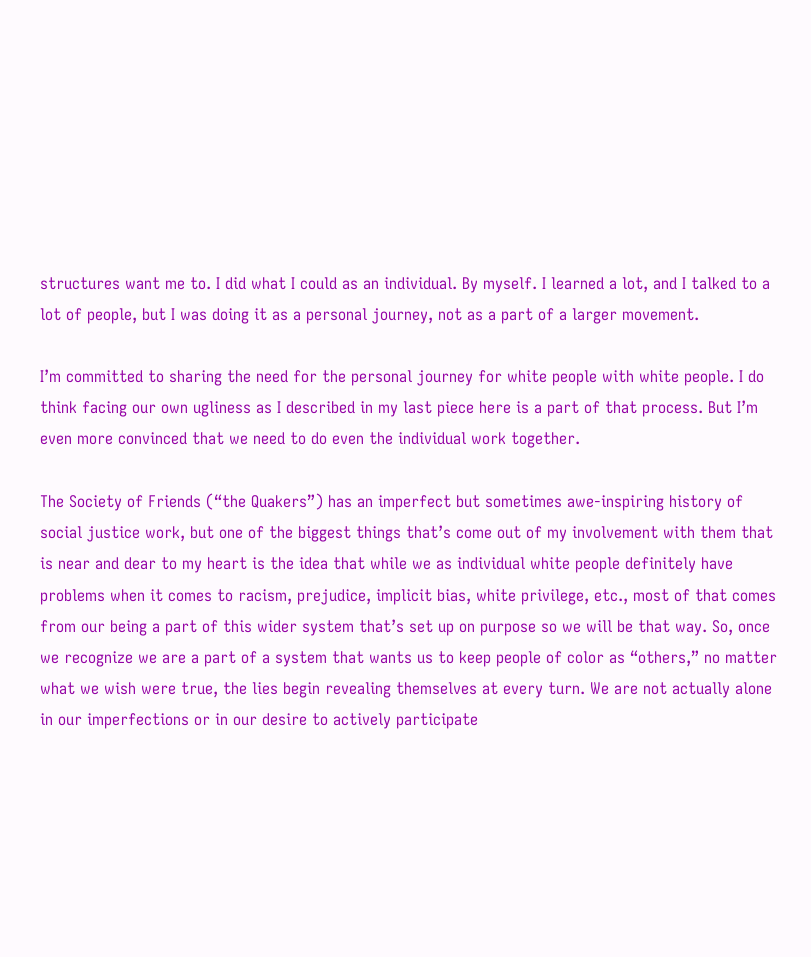structures want me to. I did what I could as an individual. By myself. I learned a lot, and I talked to a lot of people, but I was doing it as a personal journey, not as a part of a larger movement.

I’m committed to sharing the need for the personal journey for white people with white people. I do think facing our own ugliness as I described in my last piece here is a part of that process. But I’m even more convinced that we need to do even the individual work together.

The Society of Friends (“the Quakers”) has an imperfect but sometimes awe-inspiring history of social justice work, but one of the biggest things that’s come out of my involvement with them that is near and dear to my heart is the idea that while we as individual white people definitely have problems when it comes to racism, prejudice, implicit bias, white privilege, etc., most of that comes from our being a part of this wider system that’s set up on purpose so we will be that way. So, once we recognize we are a part of a system that wants us to keep people of color as “others,” no matter what we wish were true, the lies begin revealing themselves at every turn. We are not actually alone in our imperfections or in our desire to actively participate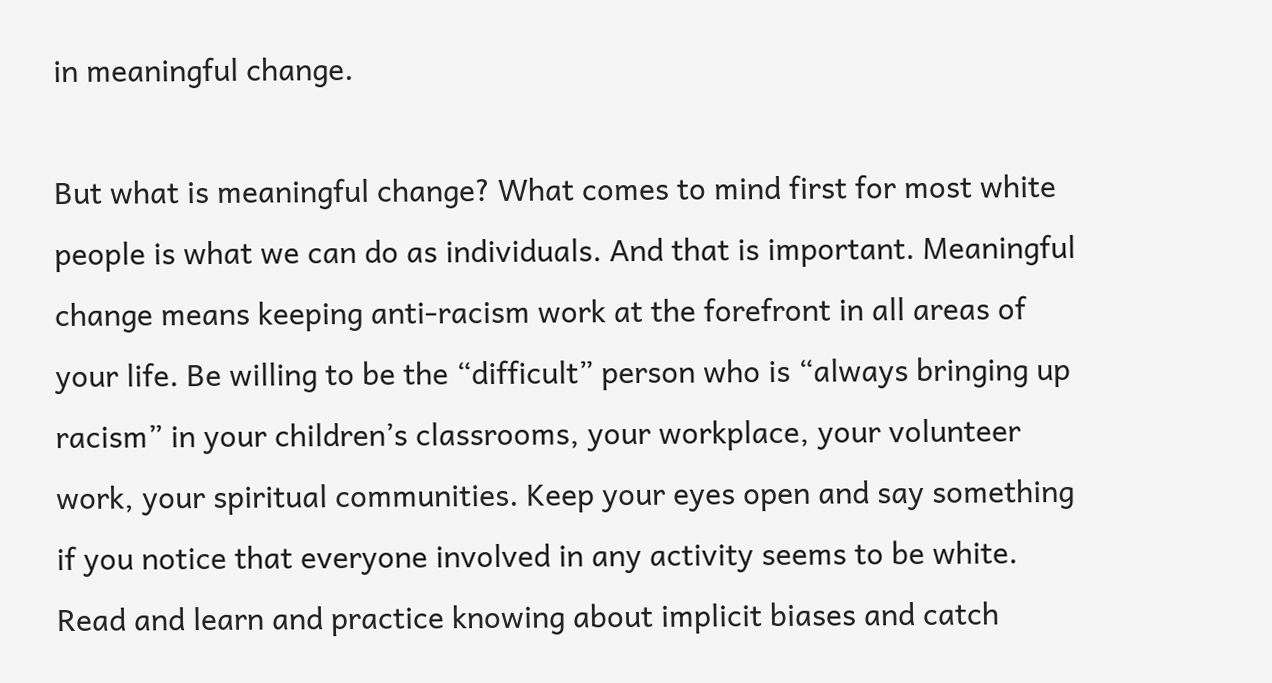in meaningful change.

But what is meaningful change? What comes to mind first for most white people is what we can do as individuals. And that is important. Meaningful change means keeping anti-racism work at the forefront in all areas of your life. Be willing to be the “difficult” person who is “always bringing up racism” in your children’s classrooms, your workplace, your volunteer work, your spiritual communities. Keep your eyes open and say something if you notice that everyone involved in any activity seems to be white. Read and learn and practice knowing about implicit biases and catch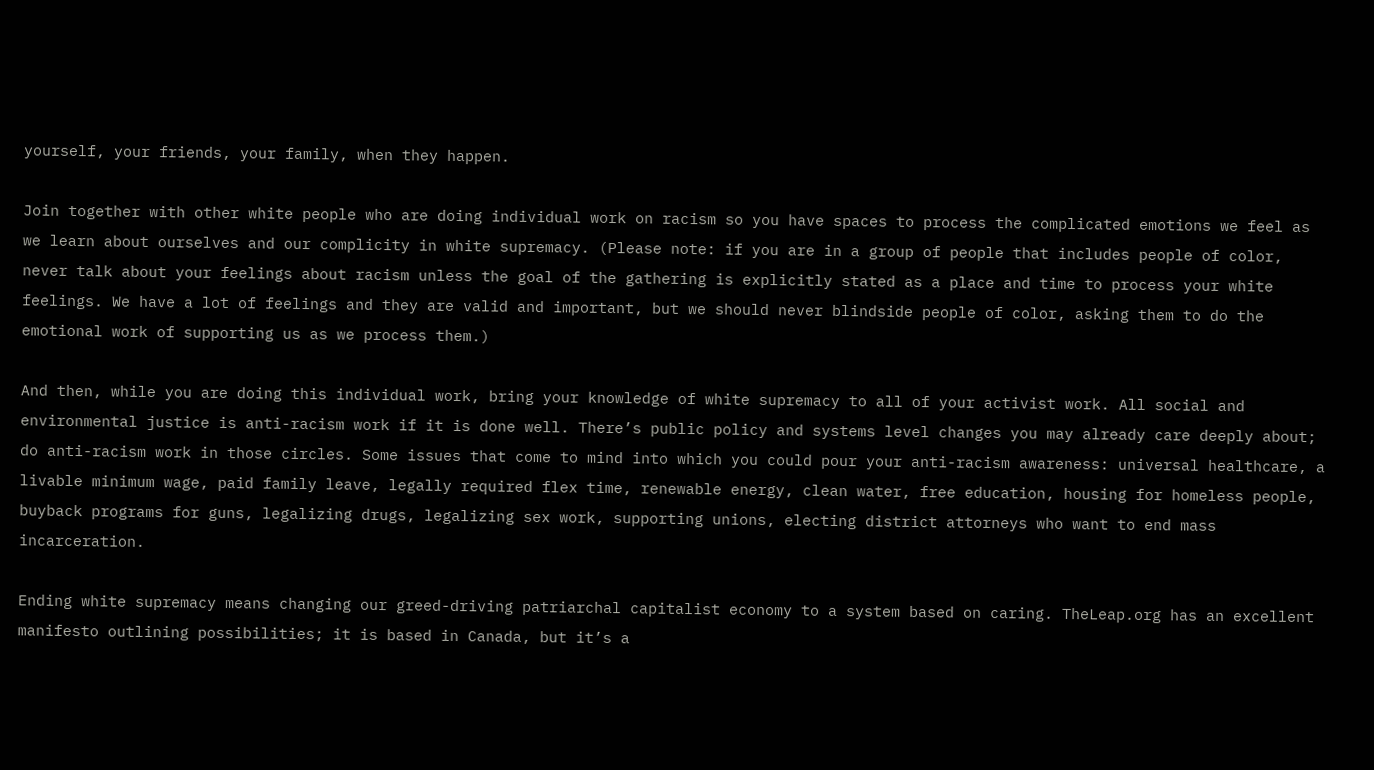yourself, your friends, your family, when they happen.

Join together with other white people who are doing individual work on racism so you have spaces to process the complicated emotions we feel as we learn about ourselves and our complicity in white supremacy. (Please note: if you are in a group of people that includes people of color, never talk about your feelings about racism unless the goal of the gathering is explicitly stated as a place and time to process your white feelings. We have a lot of feelings and they are valid and important, but we should never blindside people of color, asking them to do the emotional work of supporting us as we process them.)

And then, while you are doing this individual work, bring your knowledge of white supremacy to all of your activist work. All social and environmental justice is anti-racism work if it is done well. There’s public policy and systems level changes you may already care deeply about; do anti-racism work in those circles. Some issues that come to mind into which you could pour your anti-racism awareness: universal healthcare, a livable minimum wage, paid family leave, legally required flex time, renewable energy, clean water, free education, housing for homeless people, buyback programs for guns, legalizing drugs, legalizing sex work, supporting unions, electing district attorneys who want to end mass incarceration.

Ending white supremacy means changing our greed-driving patriarchal capitalist economy to a system based on caring. TheLeap.org has an excellent manifesto outlining possibilities; it is based in Canada, but it’s a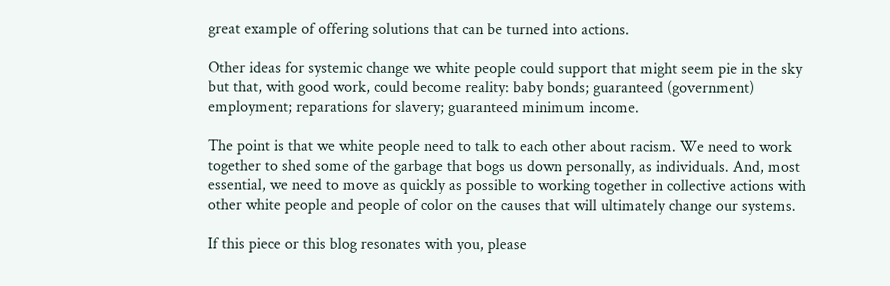great example of offering solutions that can be turned into actions.

Other ideas for systemic change we white people could support that might seem pie in the sky but that, with good work, could become reality: baby bonds; guaranteed (government) employment; reparations for slavery; guaranteed minimum income.

The point is that we white people need to talk to each other about racism. We need to work together to shed some of the garbage that bogs us down personally, as individuals. And, most essential, we need to move as quickly as possible to working together in collective actions with other white people and people of color on the causes that will ultimately change our systems.

If this piece or this blog resonates with you, please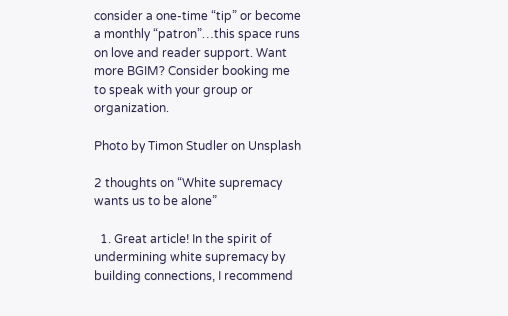consider a one-time “tip” or become a monthly “patron”…this space runs on love and reader support. Want more BGIM? Consider booking me to speak with your group or organization.

Photo by Timon Studler on Unsplash

2 thoughts on “White supremacy wants us to be alone”

  1. Great article! In the spirit of undermining white supremacy by building connections, I recommend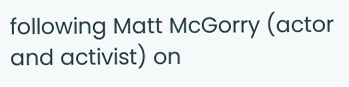following Matt McGorry (actor and activist) on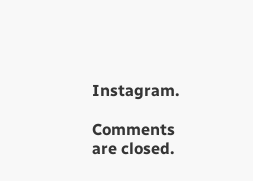Instagram.

Comments are closed.